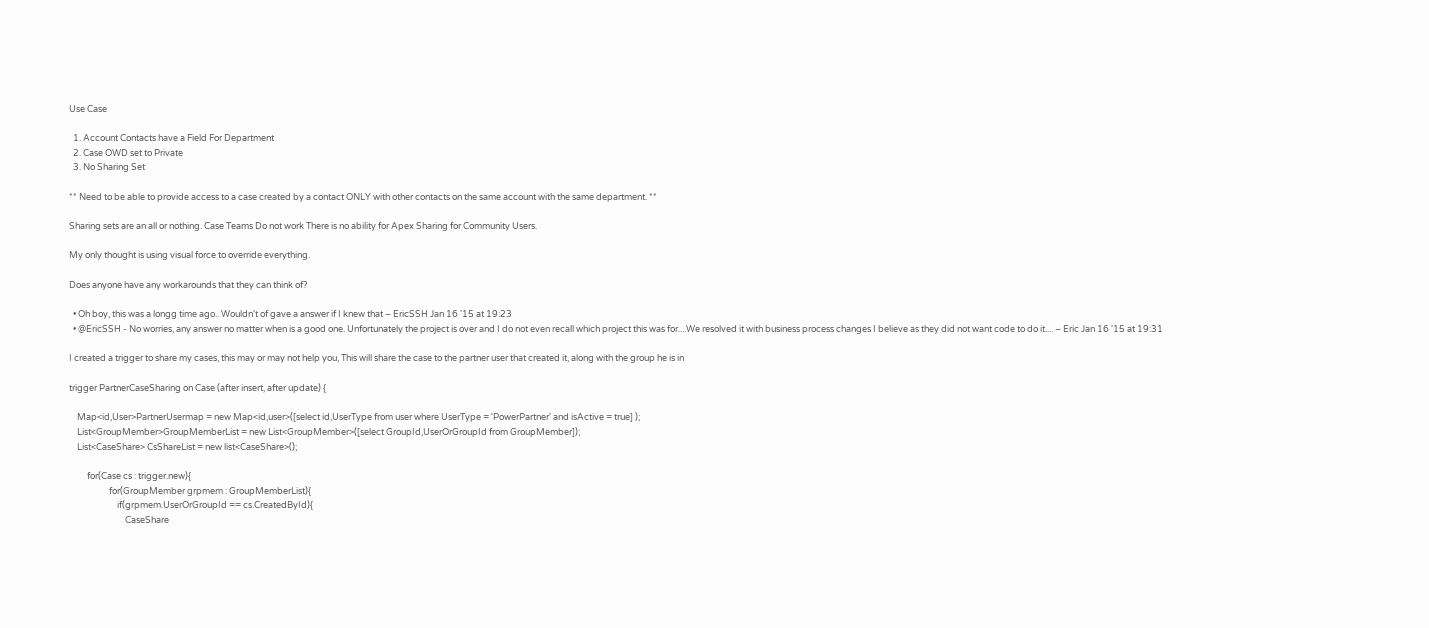Use Case

  1. Account Contacts have a Field For Department
  2. Case OWD set to Private
  3. No Sharing Set

** Need to be able to provide access to a case created by a contact ONLY with other contacts on the same account with the same department. **

Sharing sets are an all or nothing. Case Teams Do not work There is no ability for Apex Sharing for Community Users.

My only thought is using visual force to override everything.

Does anyone have any workarounds that they can think of?

  • Oh boy, this was a longg time ago.. Wouldn't of gave a answer if I knew that – EricSSH Jan 16 '15 at 19:23
  • @EricSSH - No worries, any answer no matter when is a good one. Unfortunately the project is over and I do not even recall which project this was for....We resolved it with business process changes I believe as they did not want code to do it.... – Eric Jan 16 '15 at 19:31

I created a trigger to share my cases, this may or may not help you, This will share the case to the partner user that created it, along with the group he is in

trigger PartnerCaseSharing on Case (after insert, after update) {

    Map<id,User>PartnerUsermap = new Map<id,user>([select id,UserType from user where UserType = 'PowerPartner' and isActive = true] );
    List<GroupMember>GroupMemberList = new List<GroupMember>([select GroupId,UserOrGroupId from GroupMember]);
    List<CaseShare> CsShareList = new list<CaseShare>();

         for(Case cs : trigger.new){
                    for(GroupMember grpmem : GroupMemberList){
                        if(grpmem.UserOrGroupId == cs.CreatedById){
                            CaseShare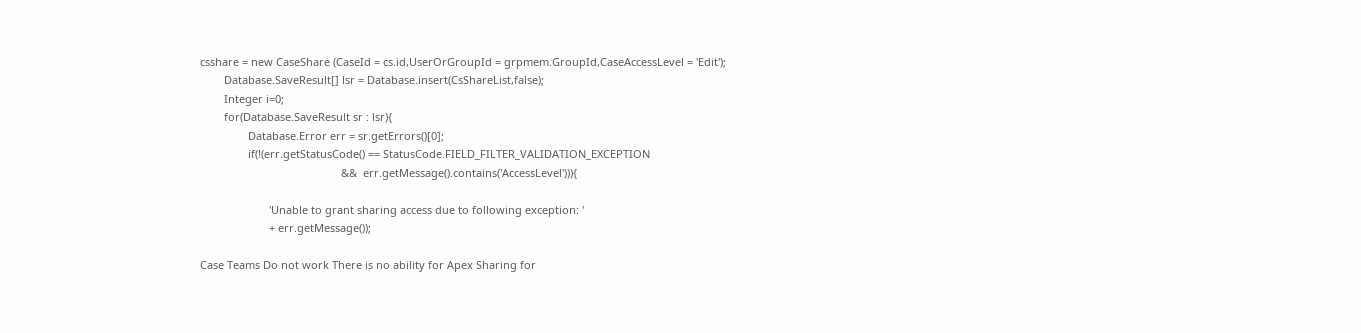csshare = new CaseShare (CaseId = cs.id,UserOrGroupId = grpmem.GroupId,CaseAccessLevel = 'Edit');
        Database.SaveResult[] lsr = Database.insert(CsShareList,false);
        Integer i=0;
        for(Database.SaveResult sr : lsr){
                Database.Error err = sr.getErrors()[0];
                if(!(err.getStatusCode() == StatusCode.FIELD_FILTER_VALIDATION_EXCEPTION
                                               &&  err.getMessage().contains('AccessLevel'))){

                       'Unable to grant sharing access due to following exception: '
                       + err.getMessage());

Case Teams Do not work There is no ability for Apex Sharing for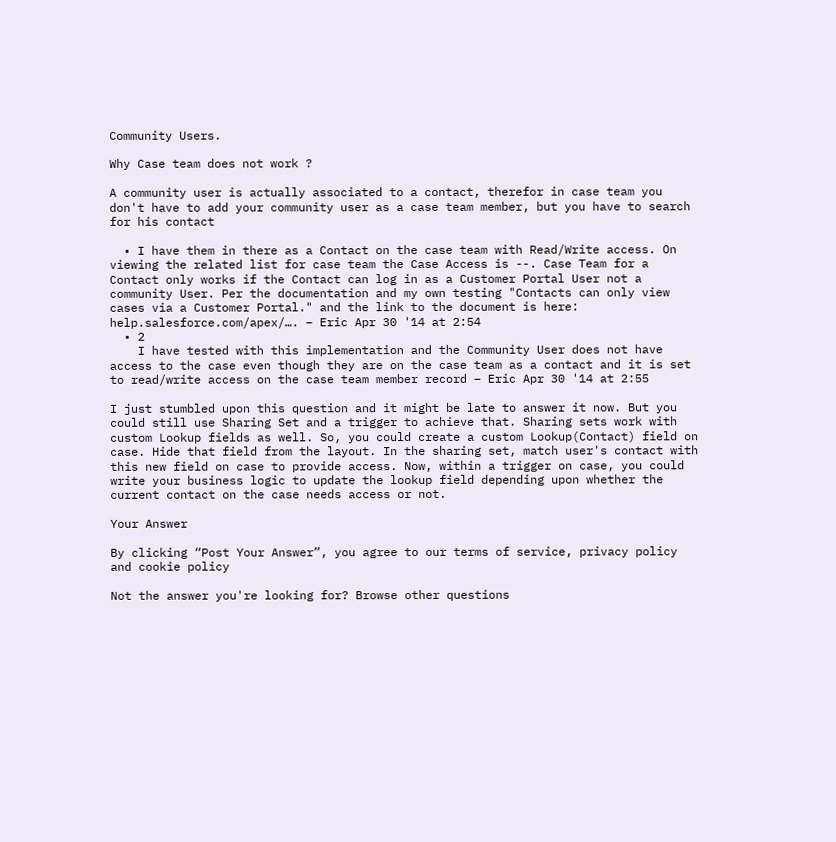Community Users.

Why Case team does not work ?

A community user is actually associated to a contact, therefor in case team you don't have to add your community user as a case team member, but you have to search for his contact

  • I have them in there as a Contact on the case team with Read/Write access. On viewing the related list for case team the Case Access is --. Case Team for a Contact only works if the Contact can log in as a Customer Portal User not a community User. Per the documentation and my own testing "Contacts can only view cases via a Customer Portal." and the link to the document is here: help.salesforce.com/apex/…. – Eric Apr 30 '14 at 2:54
  • 2
    I have tested with this implementation and the Community User does not have access to the case even though they are on the case team as a contact and it is set to read/write access on the case team member record – Eric Apr 30 '14 at 2:55

I just stumbled upon this question and it might be late to answer it now. But you could still use Sharing Set and a trigger to achieve that. Sharing sets work with custom Lookup fields as well. So, you could create a custom Lookup(Contact) field on case. Hide that field from the layout. In the sharing set, match user's contact with this new field on case to provide access. Now, within a trigger on case, you could write your business logic to update the lookup field depending upon whether the current contact on the case needs access or not.

Your Answer

By clicking “Post Your Answer”, you agree to our terms of service, privacy policy and cookie policy

Not the answer you're looking for? Browse other questions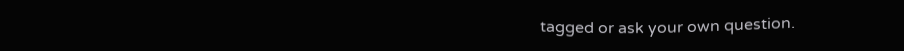tagged or ask your own question.